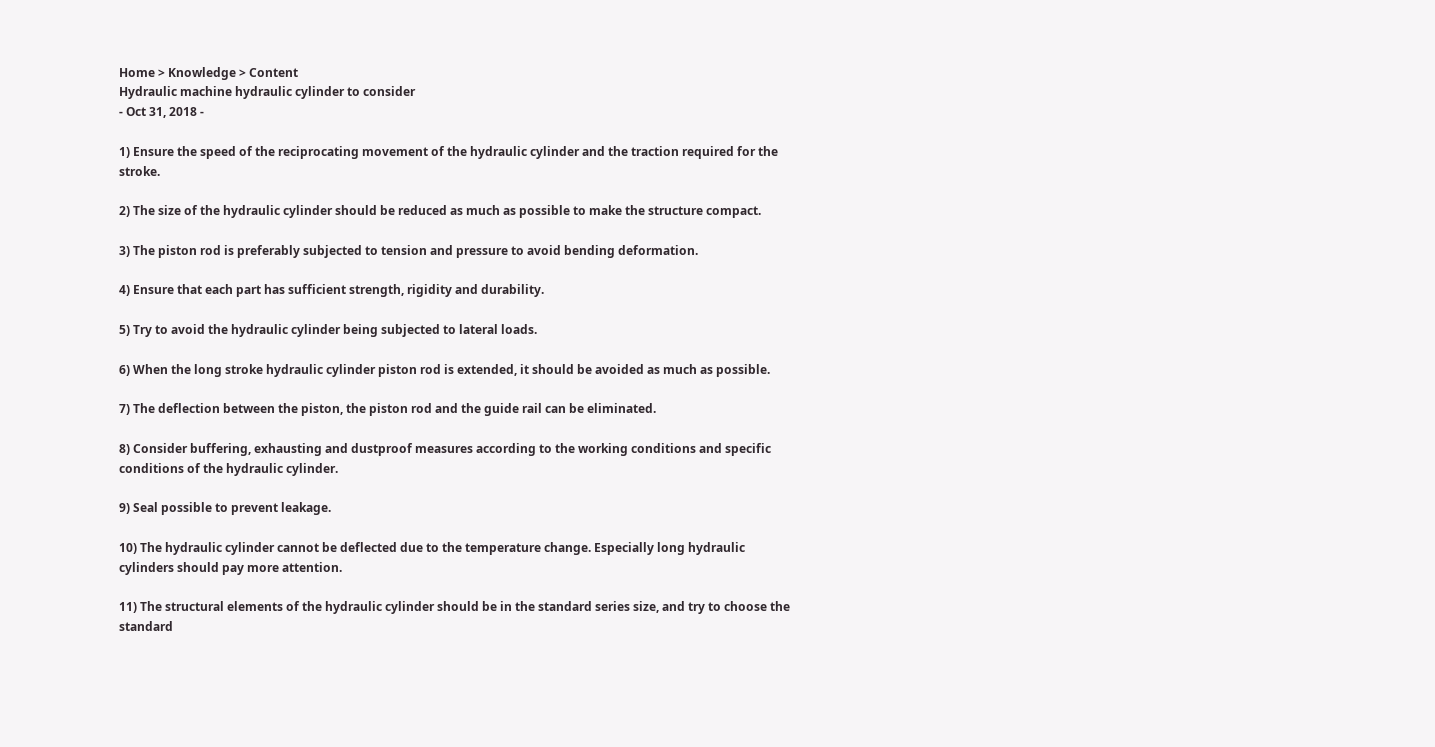Home > Knowledge > Content
Hydraulic machine hydraulic cylinder to consider
- Oct 31, 2018 -

1) Ensure the speed of the reciprocating movement of the hydraulic cylinder and the traction required for the stroke.

2) The size of the hydraulic cylinder should be reduced as much as possible to make the structure compact.

3) The piston rod is preferably subjected to tension and pressure to avoid bending deformation.

4) Ensure that each part has sufficient strength, rigidity and durability.

5) Try to avoid the hydraulic cylinder being subjected to lateral loads.

6) When the long stroke hydraulic cylinder piston rod is extended, it should be avoided as much as possible.

7) The deflection between the piston, the piston rod and the guide rail can be eliminated.

8) Consider buffering, exhausting and dustproof measures according to the working conditions and specific conditions of the hydraulic cylinder.

9) Seal possible to prevent leakage.

10) The hydraulic cylinder cannot be deflected due to the temperature change. Especially long hydraulic cylinders should pay more attention.

11) The structural elements of the hydraulic cylinder should be in the standard series size, and try to choose the standard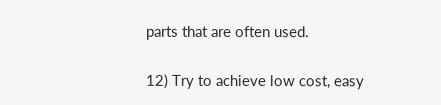parts that are often used.

12) Try to achieve low cost, easy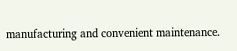manufacturing and convenient maintenance.